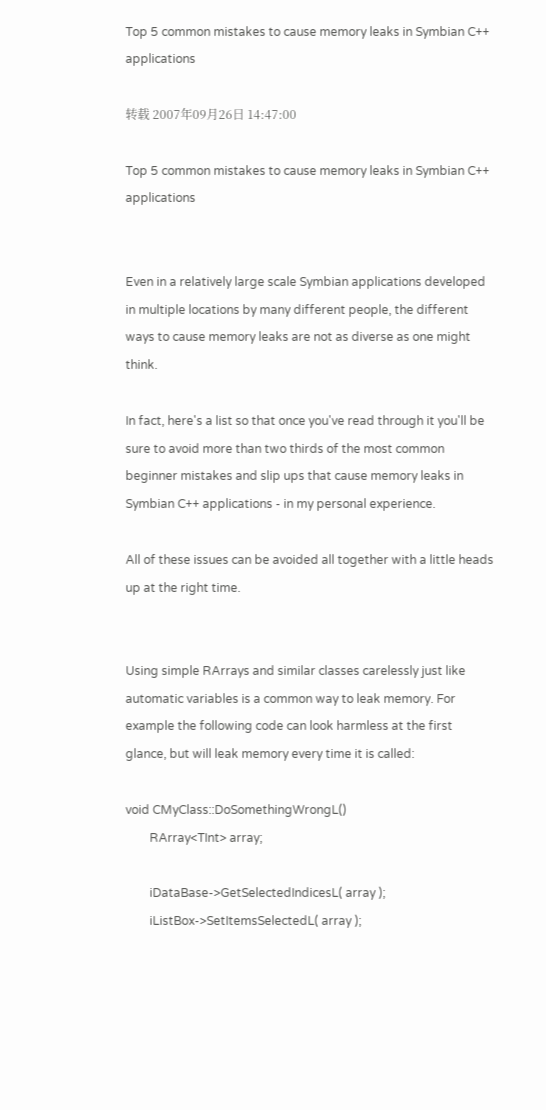Top 5 common mistakes to cause memory leaks in Symbian C++ applications

转载 2007年09月26日 14:47:00

Top 5 common mistakes to cause memory leaks in Symbian C++ applications


Even in a relatively large scale Symbian applications developed in multiple locations by many different people, the different ways to cause memory leaks are not as diverse as one might think.

In fact, here's a list so that once you've read through it you'll be sure to avoid more than two thirds of the most common beginner mistakes and slip ups that cause memory leaks in Symbian C++ applications - in my personal experience.

All of these issues can be avoided all together with a little heads up at the right time.


Using simple RArrays and similar classes carelessly just like automatic variables is a common way to leak memory. For example the following code can look harmless at the first glance, but will leak memory every time it is called:

void CMyClass::DoSomethingWrongL()
        RArray<TInt> array;

        iDataBase->GetSelectedIndicesL( array );
        iListBox->SetItemsSelectedL( array );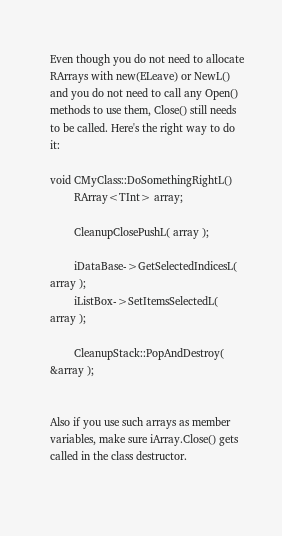Even though you do not need to allocate RArrays with new(ELeave) or NewL() and you do not need to call any Open() methods to use them, Close() still needs to be called. Here's the right way to do it:

void CMyClass::DoSomethingRightL()
        RArray<TInt> array;

        CleanupClosePushL( array );

        iDataBase->GetSelectedIndicesL( array );
        iListBox->SetItemsSelectedL( array );

        CleanupStack::PopAndDestroy( &array );


Also if you use such arrays as member variables, make sure iArray.Close() gets called in the class destructor.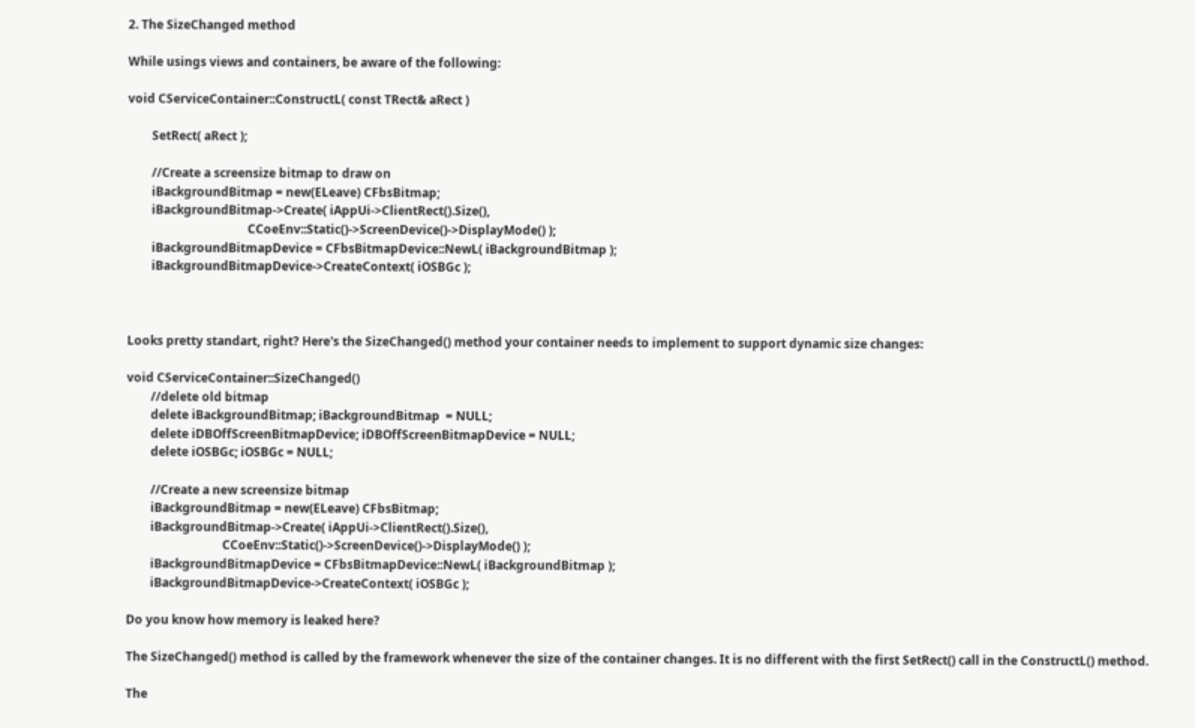2. The SizeChanged method

While usings views and containers, be aware of the following:

void CServiceContainer::ConstructL( const TRect& aRect )

        SetRect( aRect );

        //Create a screensize bitmap to draw on
        iBackgroundBitmap = new(ELeave) CFbsBitmap;
        iBackgroundBitmap->Create( iAppUi->ClientRect().Size(),
                                        CCoeEnv::Static()->ScreenDevice()->DisplayMode() );
        iBackgroundBitmapDevice = CFbsBitmapDevice::NewL( iBackgroundBitmap );
        iBackgroundBitmapDevice->CreateContext( iOSBGc );



Looks pretty standart, right? Here's the SizeChanged() method your container needs to implement to support dynamic size changes:

void CServiceContainer::SizeChanged()
        //delete old bitmap
        delete iBackgroundBitmap; iBackgroundBitmap  = NULL;
        delete iDBOffScreenBitmapDevice; iDBOffScreenBitmapDevice = NULL;
        delete iOSBGc; iOSBGc = NULL;

        //Create a new screensize bitmap
        iBackgroundBitmap = new(ELeave) CFbsBitmap;
        iBackgroundBitmap->Create( iAppUi->ClientRect().Size(),
                                CCoeEnv::Static()->ScreenDevice()->DisplayMode() );
        iBackgroundBitmapDevice = CFbsBitmapDevice::NewL( iBackgroundBitmap );
        iBackgroundBitmapDevice->CreateContext( iOSBGc );

Do you know how memory is leaked here?

The SizeChanged() method is called by the framework whenever the size of the container changes. It is no different with the first SetRect() call in the ConstructL() method.

The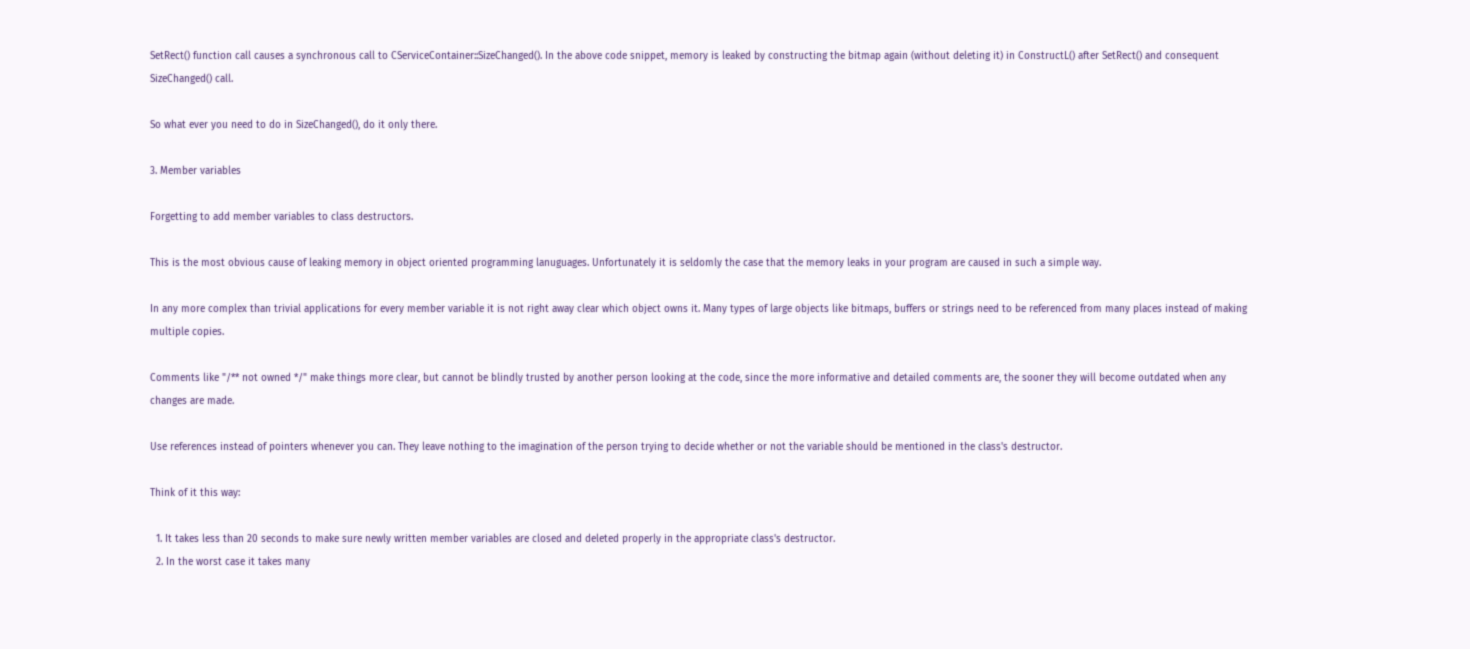SetRect() function call causes a synchronous call to CServiceContainer::SizeChanged(). In the above code snippet, memory is leaked by constructing the bitmap again (without deleting it) in ConstructL() after SetRect() and consequent SizeChanged() call.

So what ever you need to do in SizeChanged(), do it only there.

3. Member variables

Forgetting to add member variables to class destructors.

This is the most obvious cause of leaking memory in object oriented programming lanuguages. Unfortunately it is seldomly the case that the memory leaks in your program are caused in such a simple way.

In any more complex than trivial applications for every member variable it is not right away clear which object owns it. Many types of large objects like bitmaps, buffers or strings need to be referenced from many places instead of making multiple copies.

Comments like "/** not owned */" make things more clear, but cannot be blindly trusted by another person looking at the code, since the more informative and detailed comments are, the sooner they will become outdated when any changes are made.

Use references instead of pointers whenever you can. They leave nothing to the imagination of the person trying to decide whether or not the variable should be mentioned in the class's destructor.

Think of it this way:

  1. It takes less than 20 seconds to make sure newly written member variables are closed and deleted properly in the appropriate class's destructor.
  2. In the worst case it takes many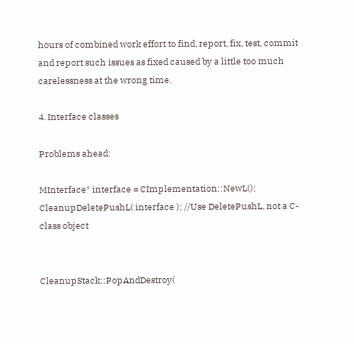hours of combined work effort to find, report, fix, test, commit and report such issues as fixed caused by a little too much carelessness at the wrong time.

4. Interface classes

Problems ahead:

MInterface* interface = CImplementation::NewL();
CleanupDeletePushL( interface ); //Use DeletePushL, not a C-class object


CleanupStack::PopAndDestroy(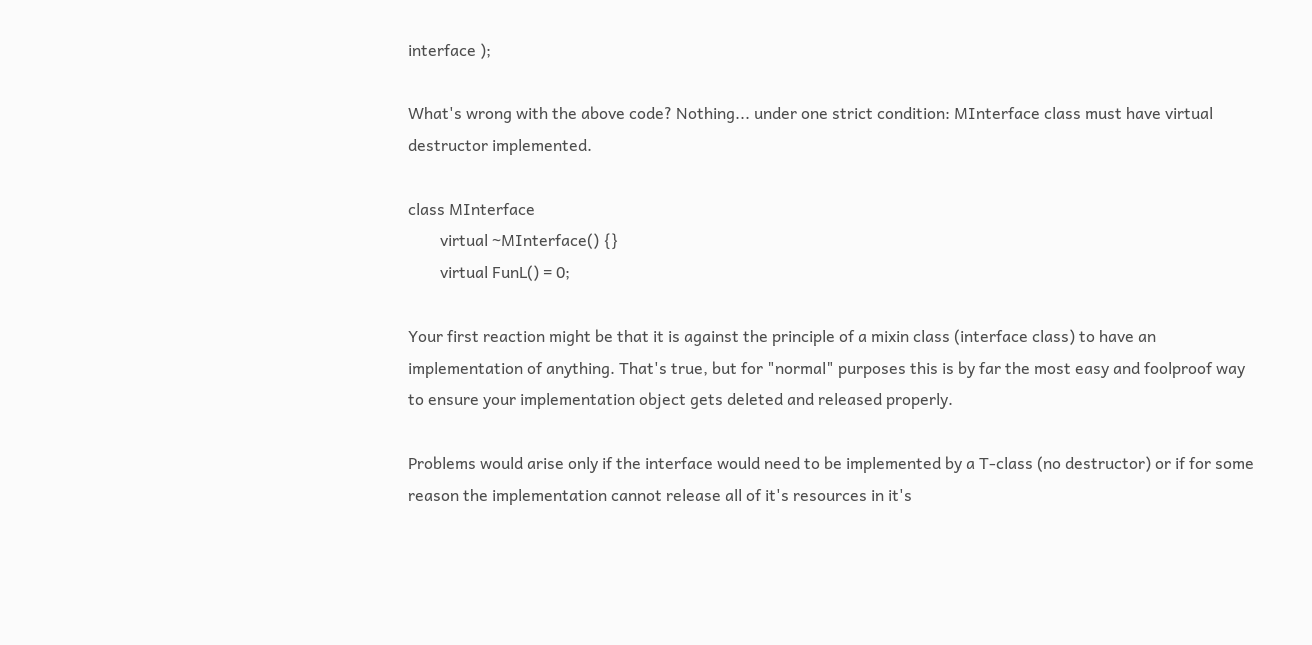interface );

What's wrong with the above code? Nothing... under one strict condition: MInterface class must have virtual destructor implemented.

class MInterface
        virtual ~MInterface() {}
        virtual FunL() = 0;

Your first reaction might be that it is against the principle of a mixin class (interface class) to have an implementation of anything. That's true, but for "normal" purposes this is by far the most easy and foolproof way to ensure your implementation object gets deleted and released properly.

Problems would arise only if the interface would need to be implemented by a T-class (no destructor) or if for some reason the implementation cannot release all of it's resources in it's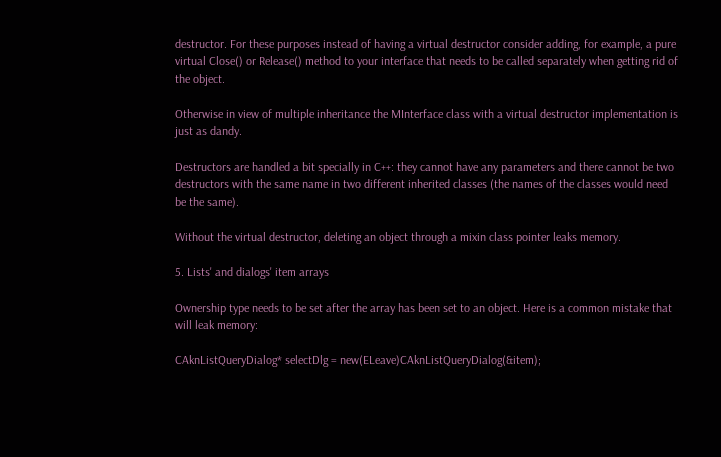destructor. For these purposes instead of having a virtual destructor consider adding, for example, a pure virtual Close() or Release() method to your interface that needs to be called separately when getting rid of the object.

Otherwise in view of multiple inheritance the MInterface class with a virtual destructor implementation is just as dandy.

Destructors are handled a bit specially in C++: they cannot have any parameters and there cannot be two destructors with the same name in two different inherited classes (the names of the classes would need be the same).

Without the virtual destructor, deleting an object through a mixin class pointer leaks memory.

5. Lists' and dialogs' item arrays

Ownership type needs to be set after the array has been set to an object. Here is a common mistake that will leak memory:

CAknListQueryDialog* selectDlg = new(ELeave)CAknListQueryDialog(&item);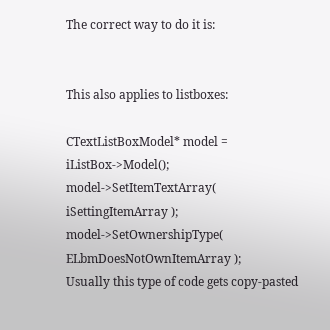The correct way to do it is:


This also applies to listboxes:

CTextListBoxModel* model = iListBox->Model();
model->SetItemTextArray( iSettingItemArray );
model->SetOwnershipType( ELbmDoesNotOwnItemArray );
Usually this type of code gets copy-pasted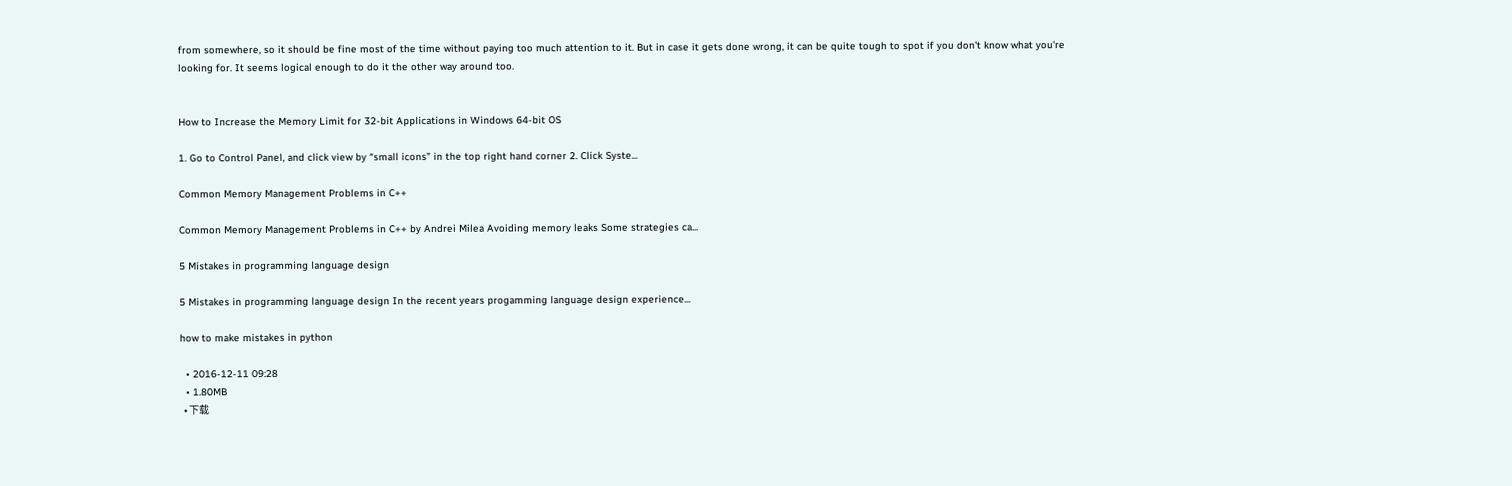from somewhere, so it should be fine most of the time without paying too much attention to it. But in case it gets done wrong, it can be quite tough to spot if you don't know what you're looking for. It seems logical enough to do it the other way around too.


How to Increase the Memory Limit for 32-bit Applications in Windows 64-bit OS

1. Go to Control Panel, and click view by “small icons” in the top right hand corner 2. Click Syste...

Common Memory Management Problems in C++

Common Memory Management Problems in C++ by Andrei Milea Avoiding memory leaks Some strategies ca...

5 Mistakes in programming language design

5 Mistakes in programming language design In the recent years progamming language design experience...

how to make mistakes in python

  • 2016-12-11 09:28
  • 1.80MB
  • 下载